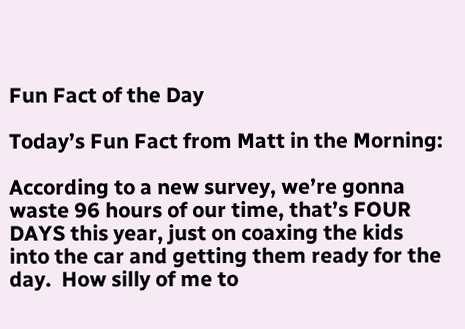Fun Fact of the Day

Today’s Fun Fact from Matt in the Morning:

According to a new survey, we’re gonna waste 96 hours of our time, that’s FOUR DAYS this year, just on coaxing the kids into the car and getting them ready for the day.  How silly of me to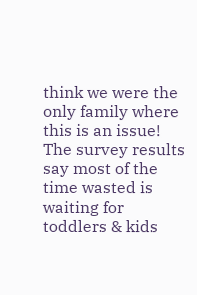think we were the only family where this is an issue!  The survey results say most of the time wasted is waiting for toddlers & kids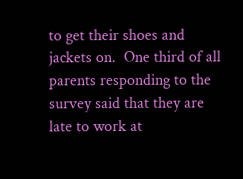to get their shoes and jackets on.  One third of all parents responding to the survey said that they are late to work at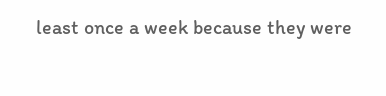least once a week because they were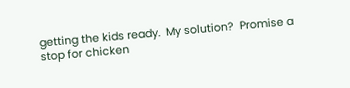getting the kids ready.  My solution?  Promise a stop for chicken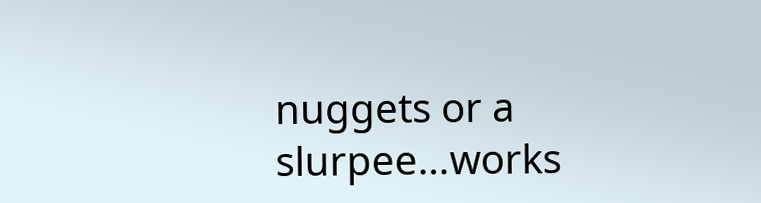nuggets or a slurpee…works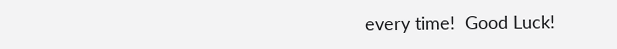every time!  Good Luck!